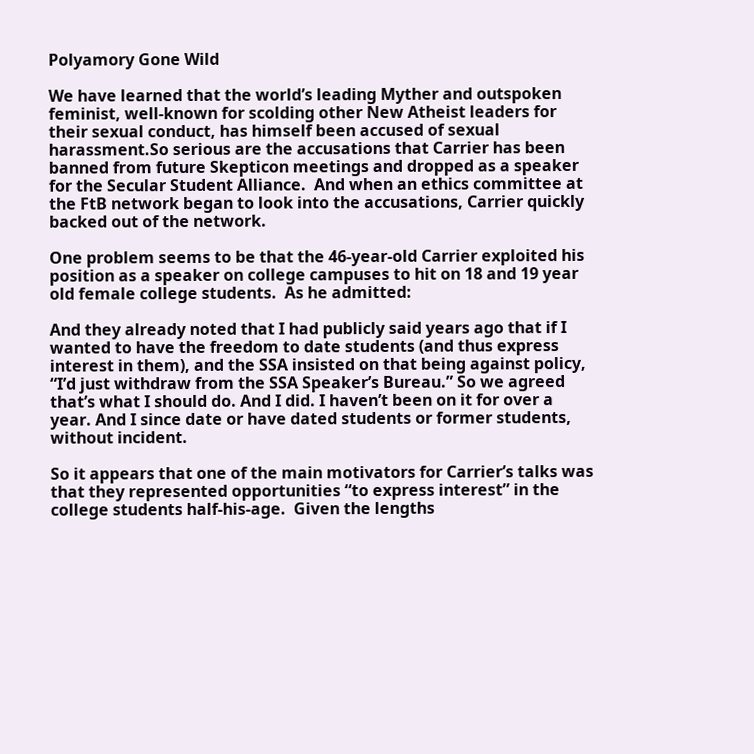Polyamory Gone Wild

We have learned that the world’s leading Myther and outspoken feminist, well-known for scolding other New Atheist leaders for their sexual conduct, has himself been accused of sexual harassment.So serious are the accusations that Carrier has been banned from future Skepticon meetings and dropped as a speaker for the Secular Student Alliance.  And when an ethics committee at the FtB network began to look into the accusations, Carrier quickly backed out of the network.

One problem seems to be that the 46-year-old Carrier exploited his position as a speaker on college campuses to hit on 18 and 19 year old female college students.  As he admitted:

And they already noted that I had publicly said years ago that if I wanted to have the freedom to date students (and thus express interest in them), and the SSA insisted on that being against policy, “I’d just withdraw from the SSA Speaker’s Bureau.” So we agreed that’s what I should do. And I did. I haven’t been on it for over a year. And I since date or have dated students or former students, without incident.

So it appears that one of the main motivators for Carrier’s talks was that they represented opportunities “to express interest” in the college students half-his-age.  Given the lengths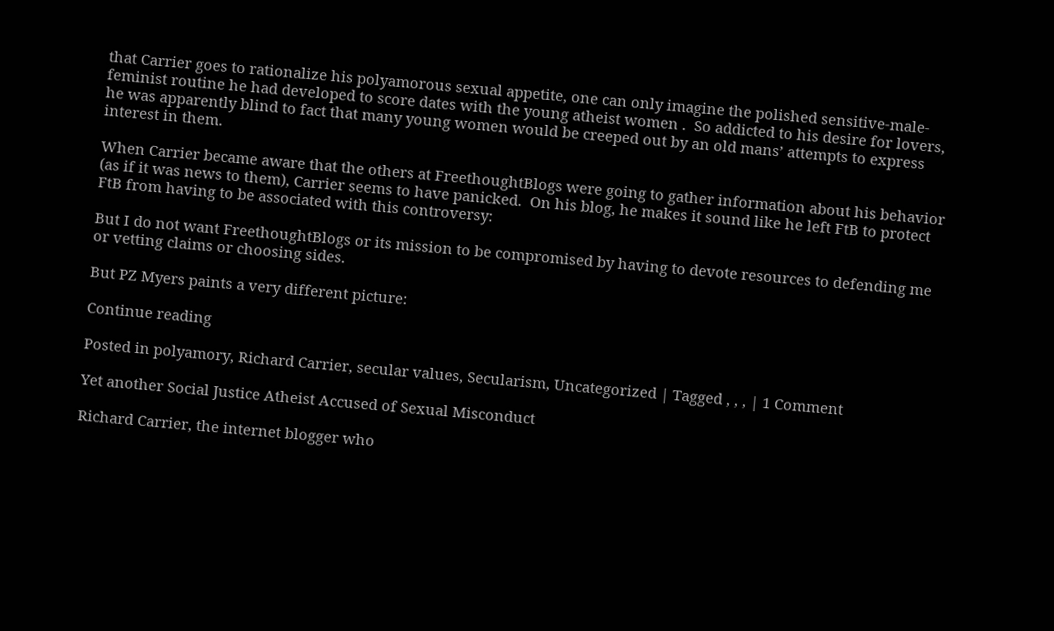that Carrier goes to rationalize his polyamorous sexual appetite, one can only imagine the polished sensitive-male-feminist routine he had developed to score dates with the young atheist women .  So addicted to his desire for lovers, he was apparently blind to fact that many young women would be creeped out by an old mans’ attempts to express interest in them.

When Carrier became aware that the others at FreethoughtBlogs were going to gather information about his behavior (as if it was news to them), Carrier seems to have panicked.  On his blog, he makes it sound like he left FtB to protect FtB from having to be associated with this controversy:

But I do not want FreethoughtBlogs or its mission to be compromised by having to devote resources to defending me or vetting claims or choosing sides.

But PZ Myers paints a very different picture:

Continue reading

Posted in polyamory, Richard Carrier, secular values, Secularism, Uncategorized | Tagged , , , | 1 Comment

Yet another Social Justice Atheist Accused of Sexual Misconduct

Richard Carrier, the internet blogger who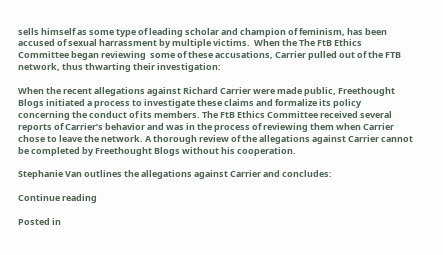sells himself as some type of leading scholar and champion of feminism, has been accused of sexual harrassment by multiple victims.  When the The FtB Ethics Committee began reviewing  some of these accusations, Carrier pulled out of the FTB network, thus thwarting their investigation:

When the recent allegations against Richard Carrier were made public, Freethought Blogs initiated a process to investigate these claims and formalize its policy concerning the conduct of its members. The FtB Ethics Committee received several reports of Carrier’s behavior and was in the process of reviewing them when Carrier chose to leave the network. A thorough review of the allegations against Carrier cannot be completed by Freethought Blogs without his cooperation.

Stephanie Van outlines the allegations against Carrier and concludes:

Continue reading

Posted in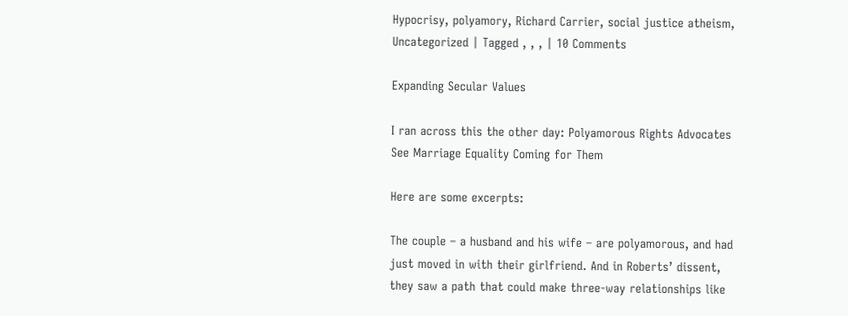Hypocrisy, polyamory, Richard Carrier, social justice atheism, Uncategorized | Tagged , , , | 10 Comments

Expanding Secular Values

I ran across this the other day: Polyamorous Rights Advocates See Marriage Equality Coming for Them

Here are some excerpts:

The couple – a husband and his wife – are polyamorous, and had just moved in with their girlfriend. And in Roberts’ dissent, they saw a path that could make three-way relationships like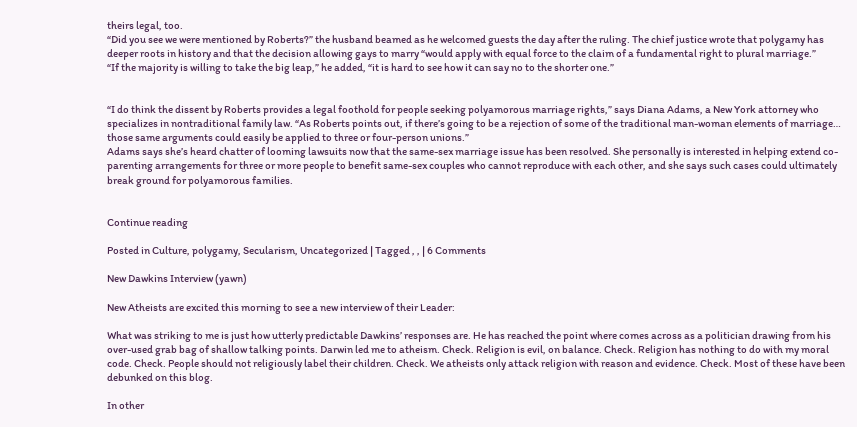theirs legal, too.
“Did you see we were mentioned by Roberts?” the husband beamed as he welcomed guests the day after the ruling. The chief justice wrote that polygamy has deeper roots in history and that the decision allowing gays to marry “would apply with equal force to the claim of a fundamental right to plural marriage.”
“If the majority is willing to take the big leap,” he added, “it is hard to see how it can say no to the shorter one.”


“I do think the dissent by Roberts provides a legal foothold for people seeking polyamorous marriage rights,” says Diana Adams, a New York attorney who specializes in nontraditional family law. “As Roberts points out, if there’s going to be a rejection of some of the traditional man-woman elements of marriage… those same arguments could easily be applied to three or four-person unions.”
Adams says she’s heard chatter of looming lawsuits now that the same-sex marriage issue has been resolved. She personally is interested in helping extend co-parenting arrangements for three or more people to benefit same-sex couples who cannot reproduce with each other, and she says such cases could ultimately break ground for polyamorous families.


Continue reading

Posted in Culture, polygamy, Secularism, Uncategorized | Tagged , , | 6 Comments

New Dawkins Interview (yawn)

New Atheists are excited this morning to see a new interview of their Leader:

What was striking to me is just how utterly predictable Dawkins’ responses are. He has reached the point where comes across as a politician drawing from his over-used grab bag of shallow talking points. Darwin led me to atheism. Check. Religion is evil, on balance. Check. Religion has nothing to do with my moral code. Check. People should not religiously label their children. Check. We atheists only attack religion with reason and evidence. Check. Most of these have been debunked on this blog.

In other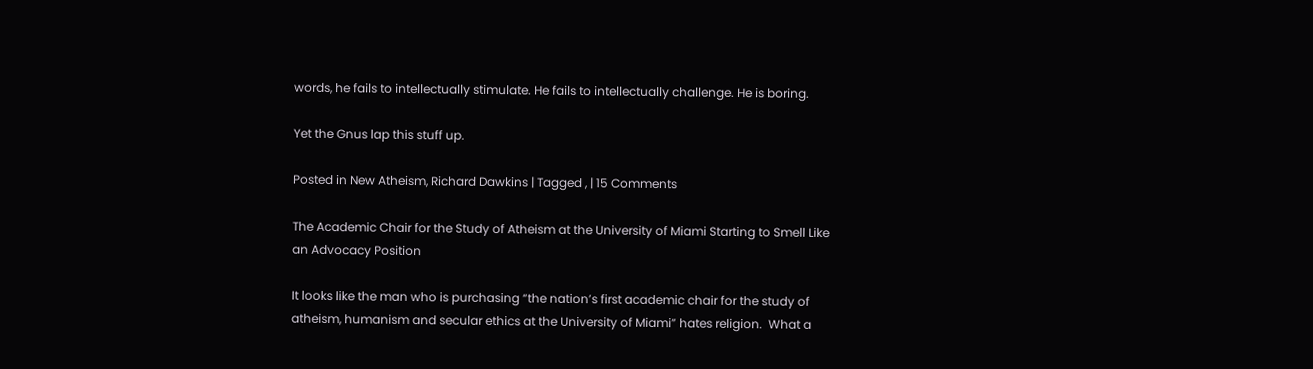words, he fails to intellectually stimulate. He fails to intellectually challenge. He is boring.

Yet the Gnus lap this stuff up.

Posted in New Atheism, Richard Dawkins | Tagged , | 15 Comments

The Academic Chair for the Study of Atheism at the University of Miami Starting to Smell Like an Advocacy Position

It looks like the man who is purchasing “the nation’s first academic chair for the study of atheism, humanism and secular ethics at the University of Miami” hates religion.  What a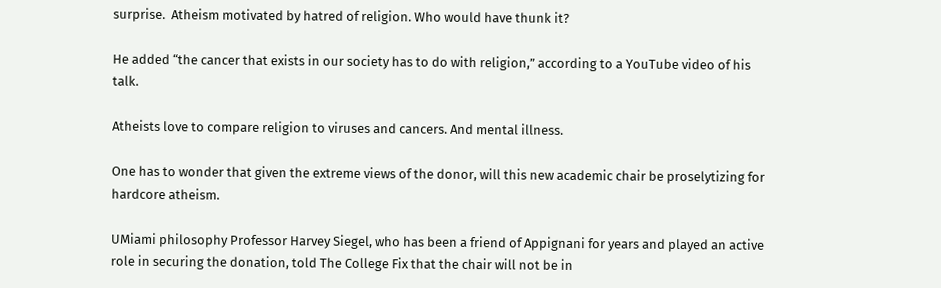surprise.  Atheism motivated by hatred of religion. Who would have thunk it?

He added “the cancer that exists in our society has to do with religion,” according to a YouTube video of his talk.

Atheists love to compare religion to viruses and cancers. And mental illness.

One has to wonder that given the extreme views of the donor, will this new academic chair be proselytizing for hardcore atheism.

UMiami philosophy Professor Harvey Siegel, who has been a friend of Appignani for years and played an active role in securing the donation, told The College Fix that the chair will not be in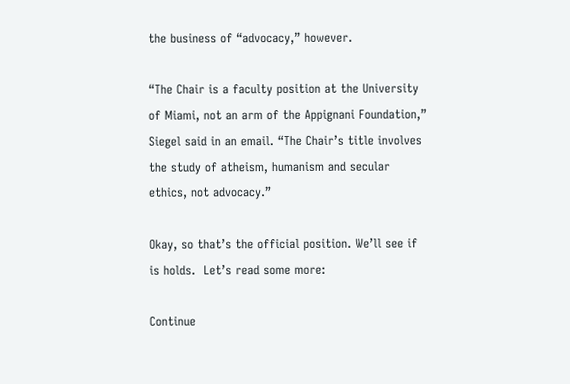the business of “advocacy,” however.

“The Chair is a faculty position at the University of Miami, not an arm of the Appignani Foundation,” Siegel said in an email. “The Chair’s title involves the study of atheism, humanism and secular ethics, not advocacy.”

Okay, so that’s the official position. We’ll see if is holds.  Let’s read some more:

Continue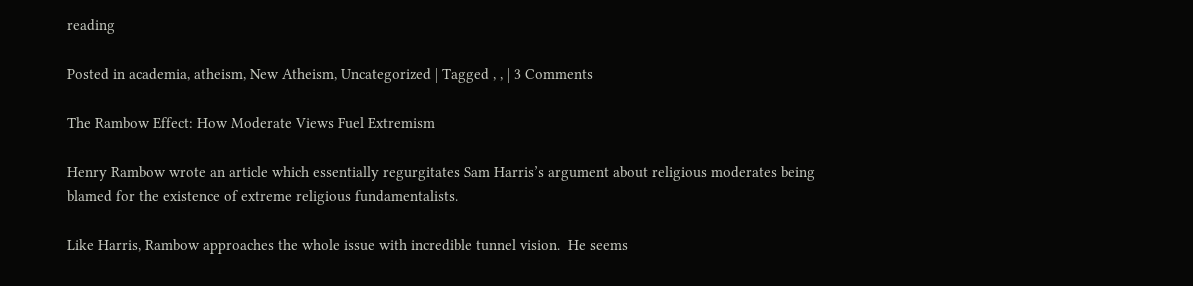reading

Posted in academia, atheism, New Atheism, Uncategorized | Tagged , , | 3 Comments

The Rambow Effect: How Moderate Views Fuel Extremism

Henry Rambow wrote an article which essentially regurgitates Sam Harris’s argument about religious moderates being blamed for the existence of extreme religious fundamentalists.

Like Harris, Rambow approaches the whole issue with incredible tunnel vision.  He seems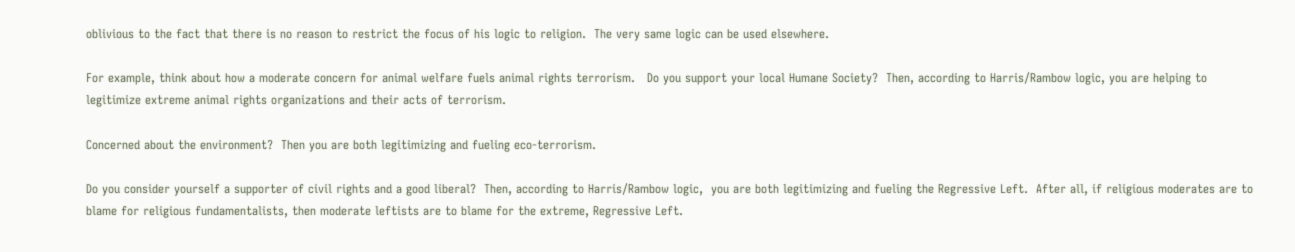oblivious to the fact that there is no reason to restrict the focus of his logic to religion.  The very same logic can be used elsewhere.

For example, think about how a moderate concern for animal welfare fuels animal rights terrorism.   Do you support your local Humane Society?  Then, according to Harris/Rambow logic, you are helping to legitimize extreme animal rights organizations and their acts of terrorism.

Concerned about the environment?  Then you are both legitimizing and fueling eco-terrorism.

Do you consider yourself a supporter of civil rights and a good liberal?  Then, according to Harris/Rambow logic,  you are both legitimizing and fueling the Regressive Left.  After all, if religious moderates are to blame for religious fundamentalists, then moderate leftists are to blame for the extreme, Regressive Left.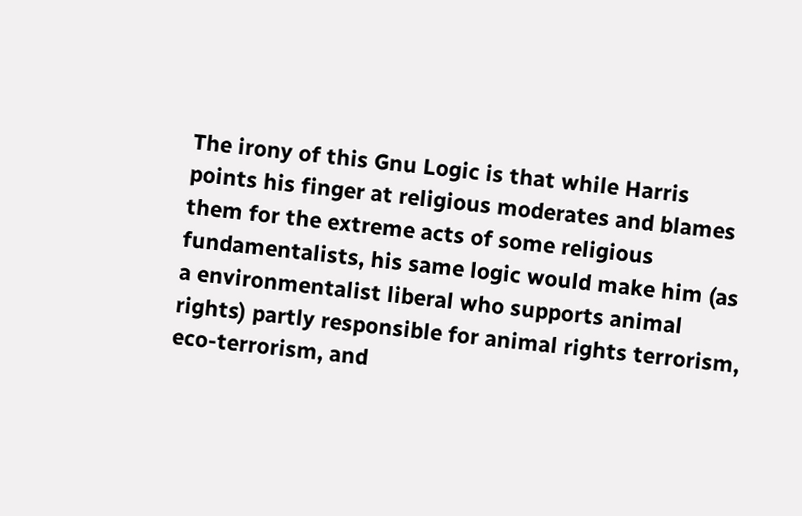The irony of this Gnu Logic is that while Harris points his finger at religious moderates and blames them for the extreme acts of some religious fundamentalists, his same logic would make him (as a environmentalist liberal who supports animal rights) partly responsible for animal rights terrorism, eco-terrorism, and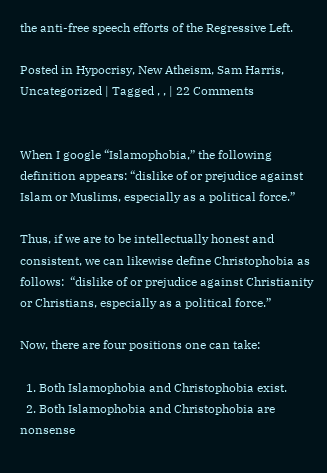the anti-free speech efforts of the Regressive Left.

Posted in Hypocrisy, New Atheism, Sam Harris, Uncategorized | Tagged , , | 22 Comments


When I google “Islamophobia,” the following definition appears: “dislike of or prejudice against Islam or Muslims, especially as a political force.”

Thus, if we are to be intellectually honest and consistent, we can likewise define Christophobia as follows:  “dislike of or prejudice against Christianity or Christians, especially as a political force.”

Now, there are four positions one can take:

  1. Both Islamophobia and Christophobia exist.
  2. Both Islamophobia and Christophobia are nonsense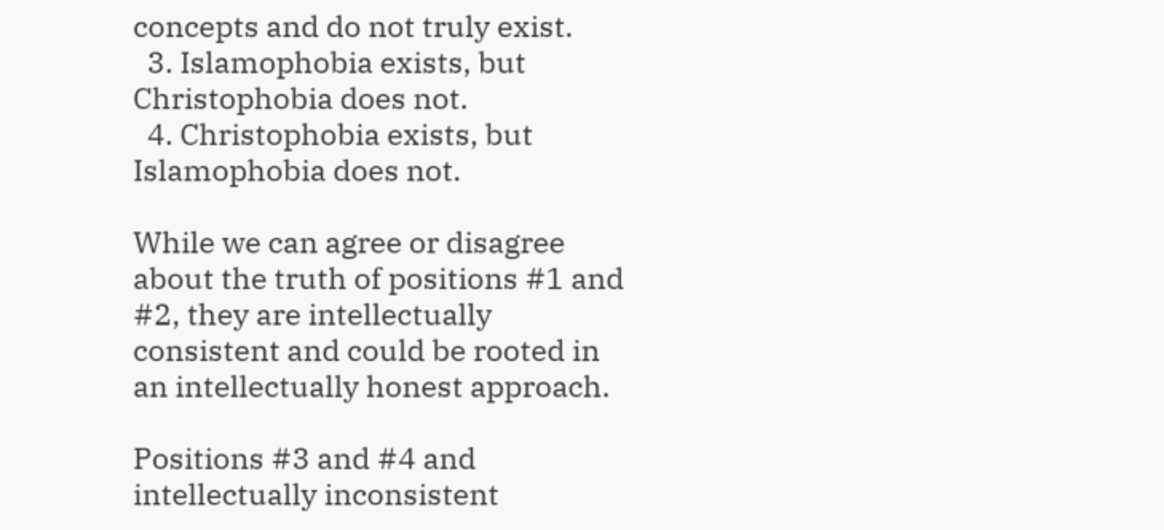concepts and do not truly exist.
  3. Islamophobia exists, but Christophobia does not.
  4. Christophobia exists, but Islamophobia does not.

While we can agree or disagree about the truth of positions #1 and #2, they are intellectually consistent and could be rooted in an intellectually honest approach.

Positions #3 and #4 and intellectually inconsistent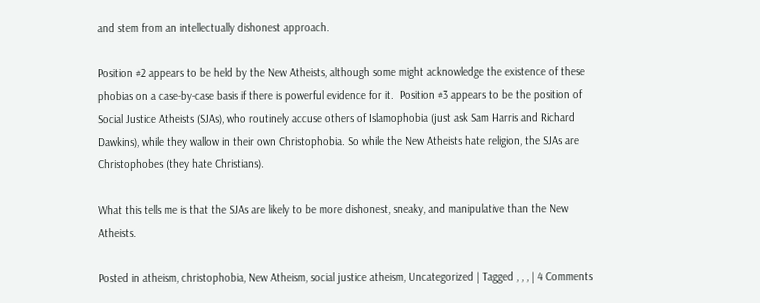and stem from an intellectually dishonest approach.

Position #2 appears to be held by the New Atheists, although some might acknowledge the existence of these phobias on a case-by-case basis if there is powerful evidence for it.  Position #3 appears to be the position of Social Justice Atheists (SJAs), who routinely accuse others of Islamophobia (just ask Sam Harris and Richard Dawkins), while they wallow in their own Christophobia. So while the New Atheists hate religion, the SJAs are Christophobes (they hate Christians).

What this tells me is that the SJAs are likely to be more dishonest, sneaky, and manipulative than the New Atheists.

Posted in atheism, christophobia, New Atheism, social justice atheism, Uncategorized | Tagged , , , | 4 Comments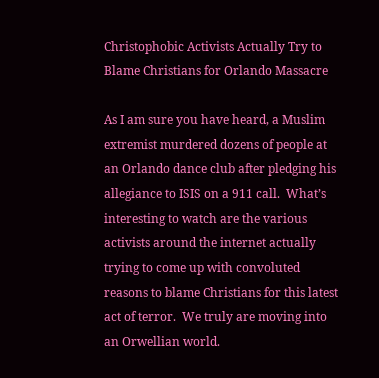Christophobic Activists Actually Try to Blame Christians for Orlando Massacre

As I am sure you have heard, a Muslim extremist murdered dozens of people at an Orlando dance club after pledging his allegiance to ISIS on a 911 call.  What’s interesting to watch are the various activists around the internet actually trying to come up with convoluted reasons to blame Christians for this latest act of terror.  We truly are moving into an Orwellian world.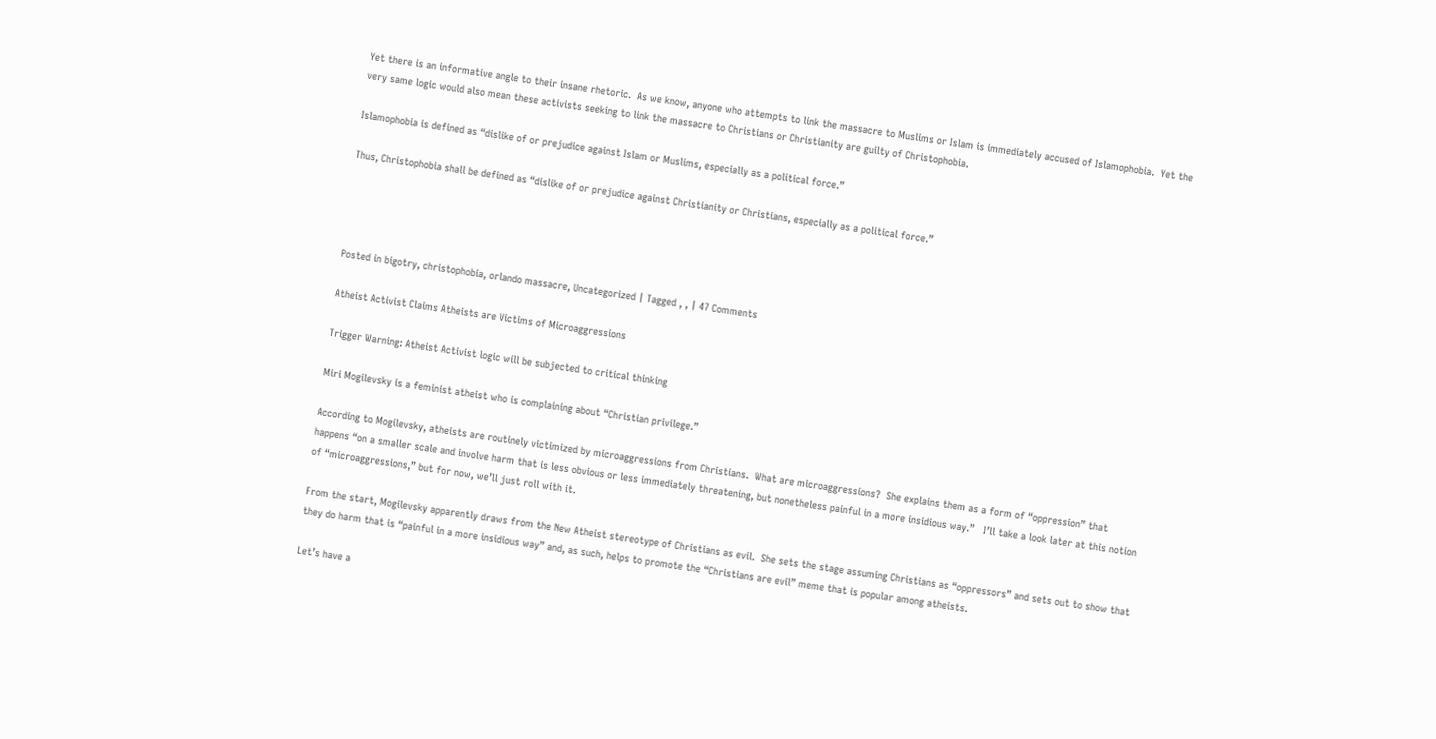Yet there is an informative angle to their insane rhetoric.  As we know, anyone who attempts to link the massacre to Muslims or Islam is immediately accused of Islamophobia.  Yet the very same logic would also mean these activists seeking to link the massacre to Christians or Christianity are guilty of Christophobia.

Islamophobia is defined as “dislike of or prejudice against Islam or Muslims, especially as a political force.”

Thus, Christophobia shall be defined as “dislike of or prejudice against Christianity or Christians, especially as a political force.”




Posted in bigotry, christophobia, orlando massacre, Uncategorized | Tagged , , | 47 Comments

Atheist Activist Claims Atheists are Victims of Microaggressions

Trigger Warning: Atheist Activist logic will be subjected to critical thinking

Miri Mogilevsky is a feminist atheist who is complaining about “Christian privilege.”

According to Mogilevsky, atheists are routinely victimized by microaggressions from Christians.  What are microaggressions?  She explains them as a form of “oppression” that happens “on a smaller scale and involve harm that is less obvious or less immediately threatening, but nonetheless painful in a more insidious way.”   I’ll take a look later at this notion of “microaggressions,” but for now, we’ll just roll with it.

From the start, Mogilevsky apparently draws from the New Atheist stereotype of Christians as evil.  She sets the stage assuming Christians as “oppressors” and sets out to show that they do harm that is “painful in a more insidious way” and, as such, helps to promote the “Christians are evil” meme that is popular among atheists.

Let’s have a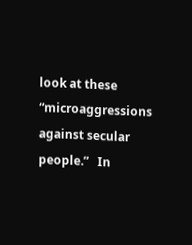look at these “microaggressions against secular people.”   In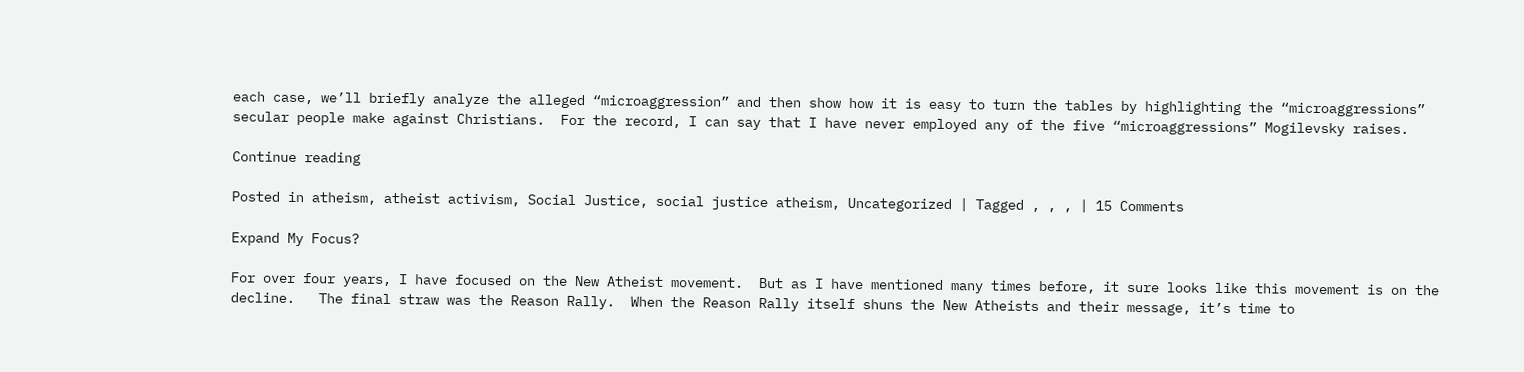each case, we’ll briefly analyze the alleged “microaggression” and then show how it is easy to turn the tables by highlighting the “microaggressions” secular people make against Christians.  For the record, I can say that I have never employed any of the five “microaggressions” Mogilevsky raises.

Continue reading

Posted in atheism, atheist activism, Social Justice, social justice atheism, Uncategorized | Tagged , , , | 15 Comments

Expand My Focus?

For over four years, I have focused on the New Atheist movement.  But as I have mentioned many times before, it sure looks like this movement is on the decline.   The final straw was the Reason Rally.  When the Reason Rally itself shuns the New Atheists and their message, it’s time to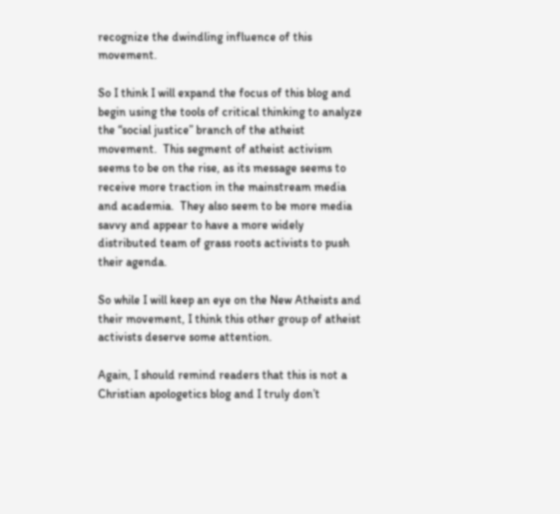recognize the dwindling influence of this movement.

So I think I will expand the focus of this blog and begin using the tools of critical thinking to analyze  the “social justice” branch of the atheist movement.  This segment of atheist activism seems to be on the rise, as its message seems to receive more traction in the mainstream media and academia.  They also seem to be more media savvy and appear to have a more widely distributed team of grass roots activists to push their agenda.

So while I will keep an eye on the New Atheists and their movement, I think this other group of atheist activists deserve some attention.

Again, I should remind readers that this is not a Christian apologetics blog and I truly don’t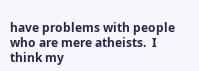have problems with people who are mere atheists.  I think my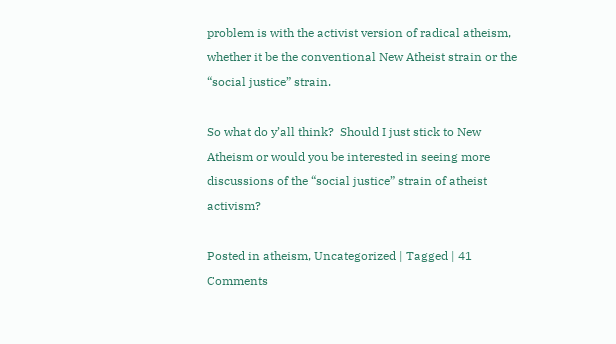problem is with the activist version of radical atheism, whether it be the conventional New Atheist strain or the “social justice” strain.

So what do y’all think?  Should I just stick to New Atheism or would you be interested in seeing more discussions of the “social justice” strain of atheist activism?

Posted in atheism, Uncategorized | Tagged | 41 Comments